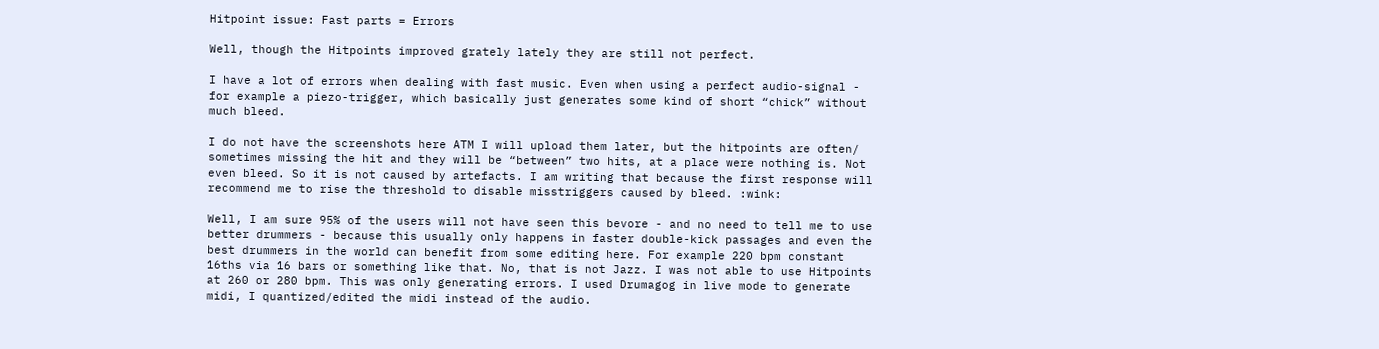Hitpoint issue: Fast parts = Errors

Well, though the Hitpoints improved grately lately they are still not perfect.

I have a lot of errors when dealing with fast music. Even when using a perfect audio-signal - for example a piezo-trigger, which basically just generates some kind of short “chick” without much bleed.

I do not have the screenshots here ATM I will upload them later, but the hitpoints are often/ sometimes missing the hit and they will be “between” two hits, at a place were nothing is. Not even bleed. So it is not caused by artefacts. I am writing that because the first response will recommend me to rise the threshold to disable misstriggers caused by bleed. :wink:

Well, I am sure 95% of the users will not have seen this bevore - and no need to tell me to use better drummers - because this usually only happens in faster double-kick passages and even the best drummers in the world can benefit from some editing here. For example 220 bpm constant 16ths via 16 bars or something like that. No, that is not Jazz. I was not able to use Hitpoints at 260 or 280 bpm. This was only generating errors. I used Drumagog in live mode to generate midi, I quantized/edited the midi instead of the audio.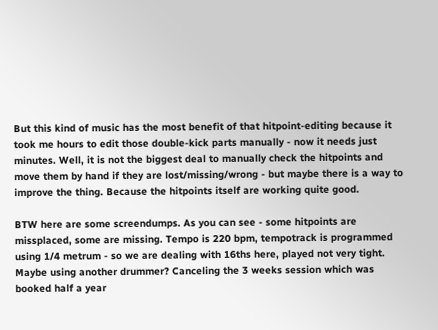But this kind of music has the most benefit of that hitpoint-editing because it took me hours to edit those double-kick parts manually - now it needs just minutes. Well, it is not the biggest deal to manually check the hitpoints and move them by hand if they are lost/missing/wrong - but maybe there is a way to improve the thing. Because the hitpoints itself are working quite good.

BTW here are some screendumps. As you can see - some hitpoints are missplaced, some are missing. Tempo is 220 bpm, tempotrack is programmed using 1/4 metrum - so we are dealing with 16ths here, played not very tight. Maybe using another drummer? Canceling the 3 weeks session which was booked half a year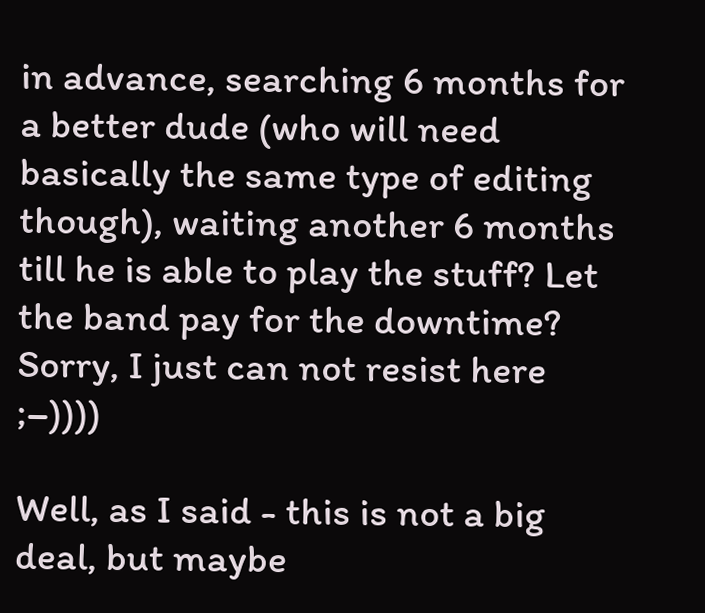in advance, searching 6 months for a better dude (who will need basically the same type of editing though), waiting another 6 months till he is able to play the stuff? Let the band pay for the downtime? Sorry, I just can not resist here ;–))))

Well, as I said - this is not a big deal, but maybe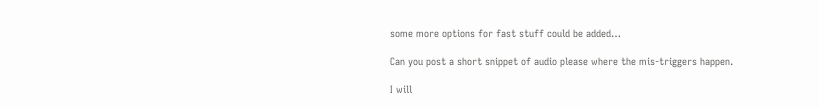some more options for fast stuff could be added…

Can you post a short snippet of audio please where the mis-triggers happen.

I will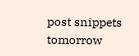post snippets tomorrow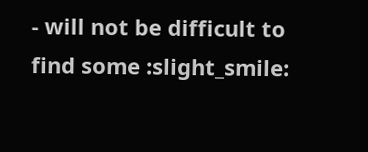- will not be difficult to find some :slight_smile: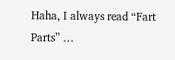Haha, I always read “Fart Parts” …